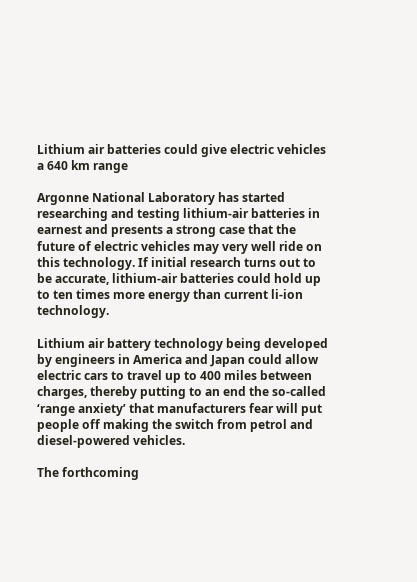Lithium air batteries could give electric vehicles a 640 km range

Argonne National Laboratory has started researching and testing lithium-air batteries in earnest and presents a strong case that the future of electric vehicles may very well ride on this technology. If initial research turns out to be accurate, lithium-air batteries could hold up to ten times more energy than current li-ion technology.

Lithium air battery technology being developed by engineers in America and Japan could allow electric cars to travel up to 400 miles between charges, thereby putting to an end the so-called ‘range anxiety’ that manufacturers fear will put people off making the switch from petrol and diesel-powered vehicles.

The forthcoming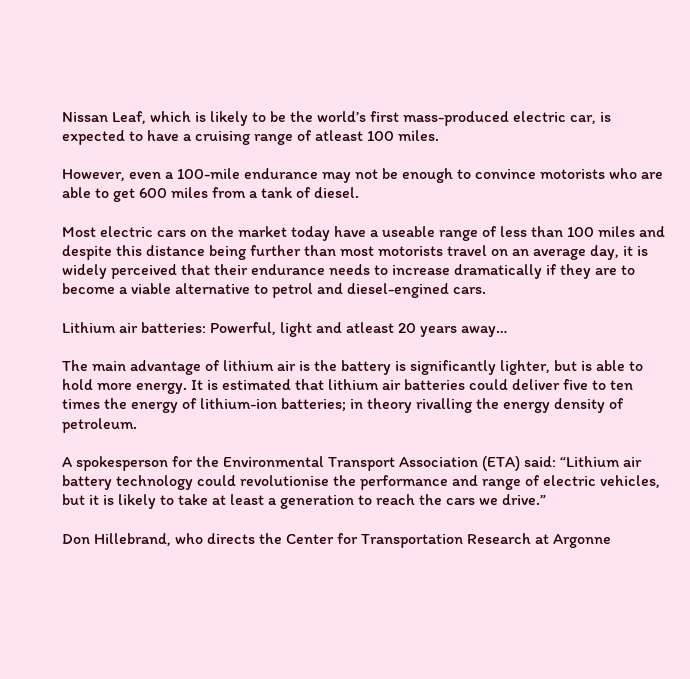Nissan Leaf, which is likely to be the world’s first mass-produced electric car, is expected to have a cruising range of atleast 100 miles.

However, even a 100-mile endurance may not be enough to convince motorists who are able to get 600 miles from a tank of diesel.

Most electric cars on the market today have a useable range of less than 100 miles and despite this distance being further than most motorists travel on an average day, it is widely perceived that their endurance needs to increase dramatically if they are to become a viable alternative to petrol and diesel-engined cars.

Lithium air batteries: Powerful, light and atleast 20 years away…

The main advantage of lithium air is the battery is significantly lighter, but is able to hold more energy. It is estimated that lithium air batteries could deliver five to ten times the energy of lithium-ion batteries; in theory rivalling the energy density of petroleum.

A spokesperson for the Environmental Transport Association (ETA) said: “Lithium air battery technology could revolutionise the performance and range of electric vehicles, but it is likely to take at least a generation to reach the cars we drive.”

Don Hillebrand, who directs the Center for Transportation Research at Argonne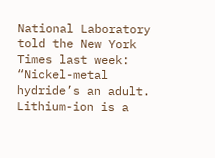National Laboratory told the New York Times last week: “Nickel-metal hydride’s an adult. Lithium-ion is a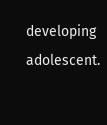developing adolescent.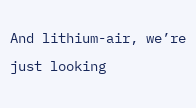And lithium-air, we’re just looking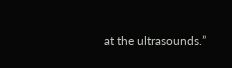at the ultrasounds.”